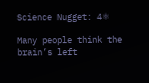Science Nugget: 4⚛

Many people think the brain’s left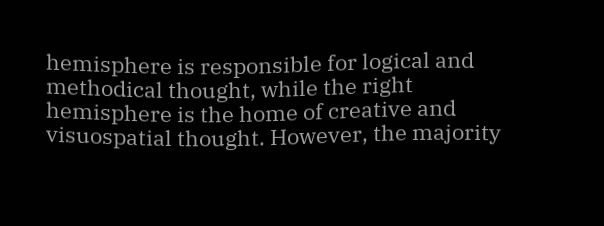hemisphere is responsible for logical and methodical thought, while the right hemisphere is the home of creative and visuospatial thought. However, the majority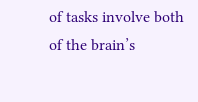of tasks involve both of the brain’s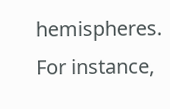hemispheres. For instance,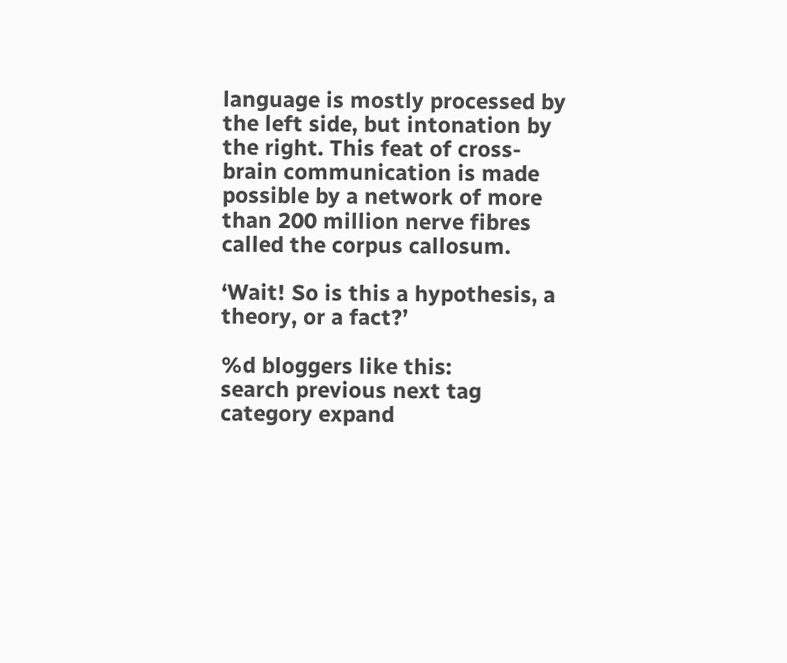language is mostly processed by the left side, but intonation by the right. This feat of cross-brain communication is made possible by a network of more than 200 million nerve fibres called the corpus callosum.

‘Wait! So is this a hypothesis, a theory, or a fact?’

%d bloggers like this:
search previous next tag category expand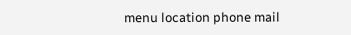menu location phone mail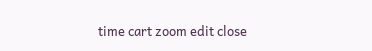time cart zoom edit close